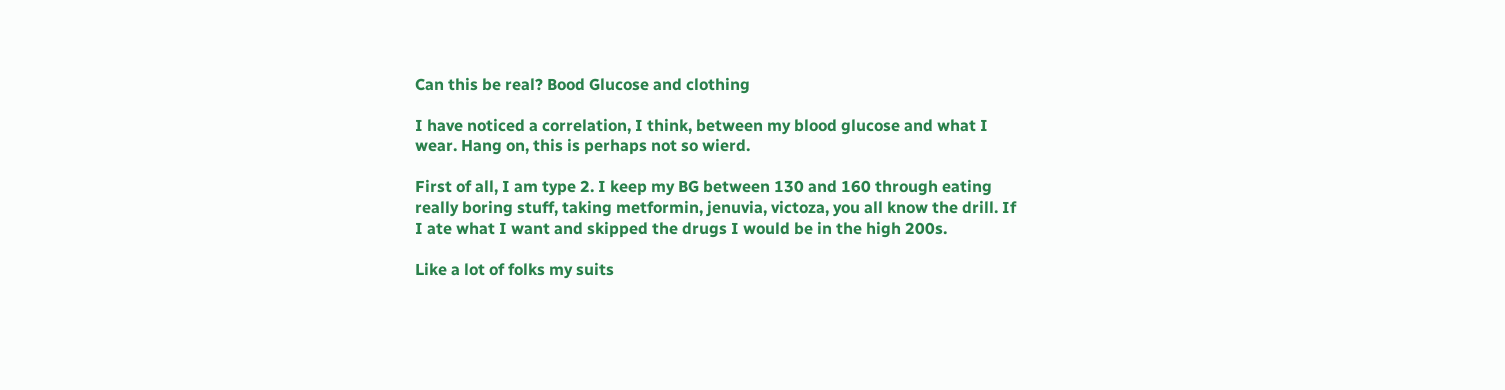Can this be real? Bood Glucose and clothing

I have noticed a correlation, I think, between my blood glucose and what I wear. Hang on, this is perhaps not so wierd.

First of all, I am type 2. I keep my BG between 130 and 160 through eating really boring stuff, taking metformin, jenuvia, victoza, you all know the drill. If I ate what I want and skipped the drugs I would be in the high 200s.

Like a lot of folks my suits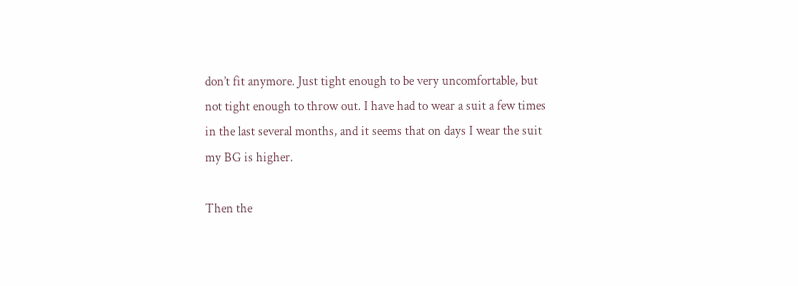don’t fit anymore. Just tight enough to be very uncomfortable, but not tight enough to throw out. I have had to wear a suit a few times in the last several months, and it seems that on days I wear the suit my BG is higher.

Then the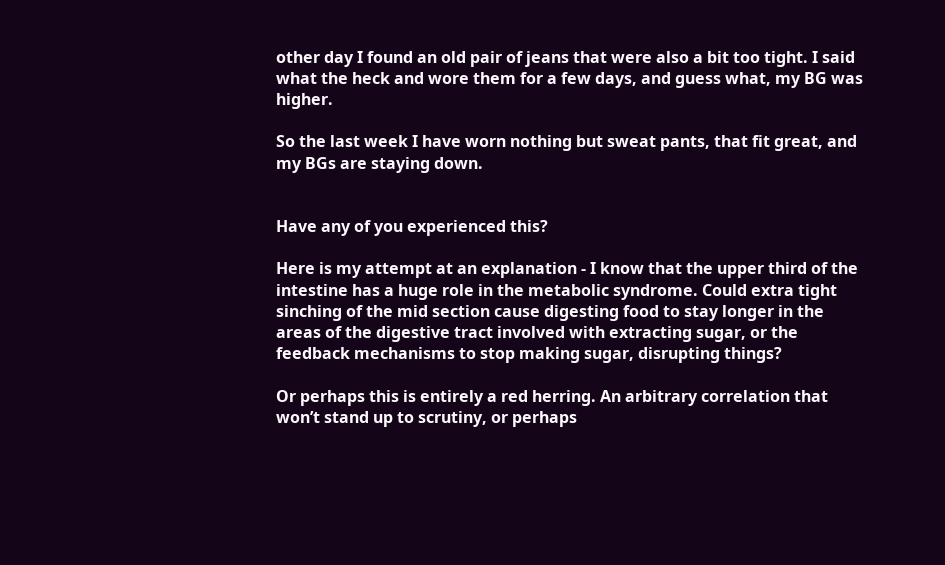other day I found an old pair of jeans that were also a bit too tight. I said what the heck and wore them for a few days, and guess what, my BG was higher.

So the last week I have worn nothing but sweat pants, that fit great, and my BGs are staying down.


Have any of you experienced this?

Here is my attempt at an explanation - I know that the upper third of the intestine has a huge role in the metabolic syndrome. Could extra tight sinching of the mid section cause digesting food to stay longer in the areas of the digestive tract involved with extracting sugar, or the feedback mechanisms to stop making sugar, disrupting things?

Or perhaps this is entirely a red herring. An arbitrary correlation that won’t stand up to scrutiny, or perhaps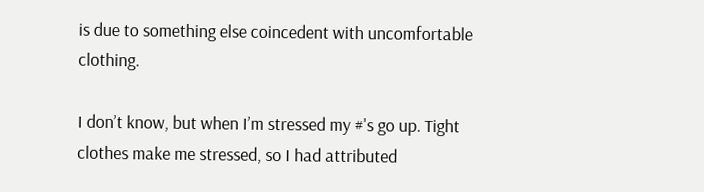is due to something else coincedent with uncomfortable clothing.

I don’t know, but when I’m stressed my #'s go up. Tight clothes make me stressed, so I had attributed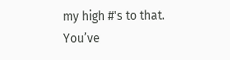my high #'s to that. You’ve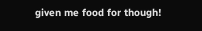given me food for though!